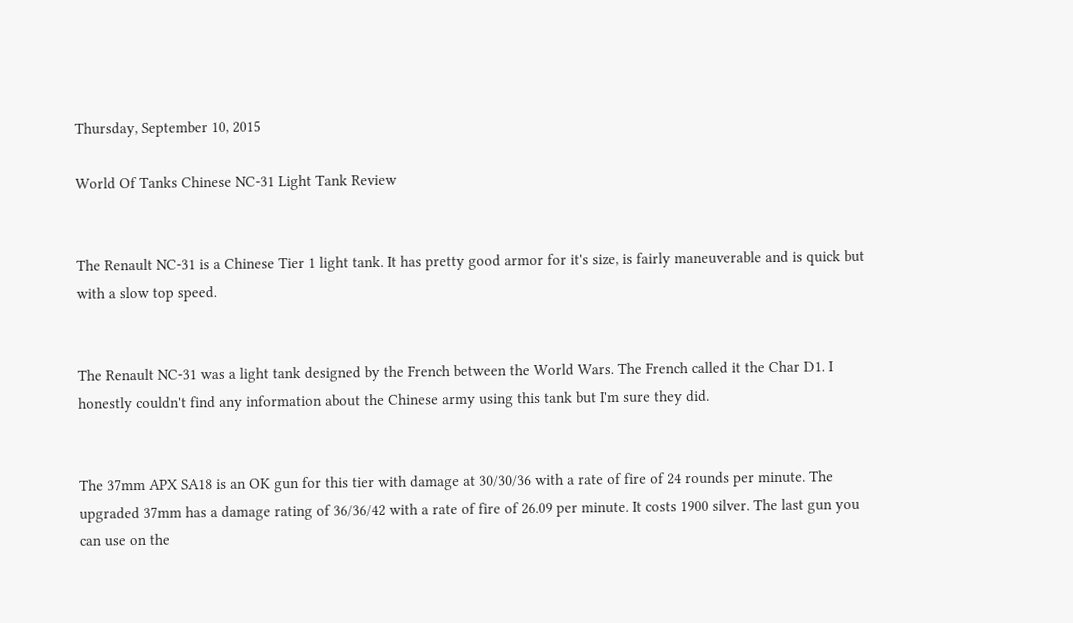Thursday, September 10, 2015

World Of Tanks Chinese NC-31 Light Tank Review


The Renault NC-31 is a Chinese Tier 1 light tank. It has pretty good armor for it's size, is fairly maneuverable and is quick but with a slow top speed.


The Renault NC-31 was a light tank designed by the French between the World Wars. The French called it the Char D1. I honestly couldn't find any information about the Chinese army using this tank but I'm sure they did.


The 37mm APX SA18 is an OK gun for this tier with damage at 30/30/36 with a rate of fire of 24 rounds per minute. The upgraded 37mm has a damage rating of 36/36/42 with a rate of fire of 26.09 per minute. It costs 1900 silver. The last gun you can use on the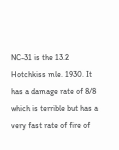NC-31 is the 13.2 Hotchkiss mle. 1930. It has a damage rate of 8/8 which is terrible but has a very fast rate of fire of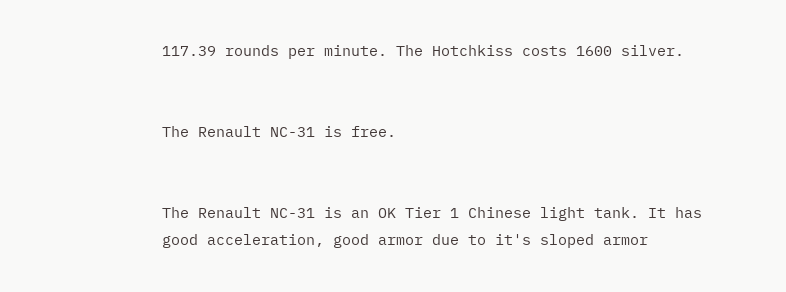117.39 rounds per minute. The Hotchkiss costs 1600 silver.


The Renault NC-31 is free.


The Renault NC-31 is an OK Tier 1 Chinese light tank. It has good acceleration, good armor due to it's sloped armor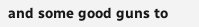and some good guns to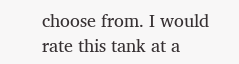choose from. I would rate this tank at a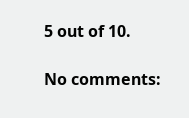5 out of 10.

No comments: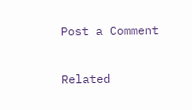Post a Comment

Related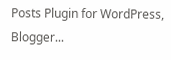Posts Plugin for WordPress, Blogger...